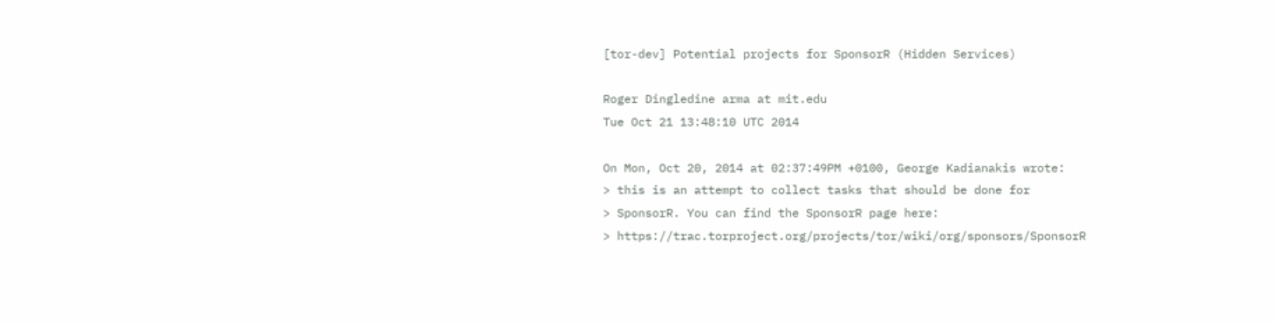[tor-dev] Potential projects for SponsorR (Hidden Services)

Roger Dingledine arma at mit.edu
Tue Oct 21 13:48:10 UTC 2014

On Mon, Oct 20, 2014 at 02:37:49PM +0100, George Kadianakis wrote:
> this is an attempt to collect tasks that should be done for
> SponsorR. You can find the SponsorR page here:
> https://trac.torproject.org/projects/tor/wiki/org/sponsors/SponsorR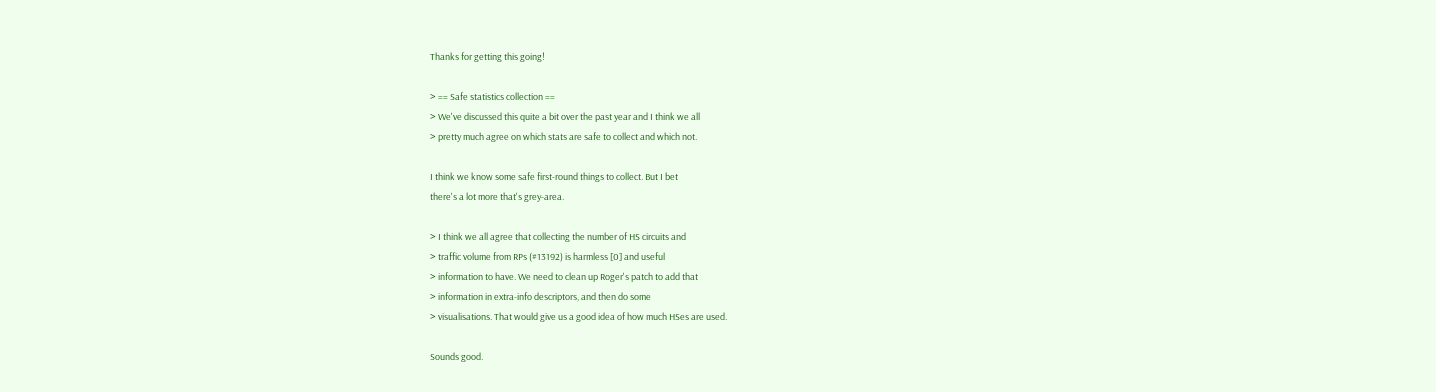Thanks for getting this going!

> == Safe statistics collection ==
> We've discussed this quite a bit over the past year and I think we all
> pretty much agree on which stats are safe to collect and which not.

I think we know some safe first-round things to collect. But I bet
there's a lot more that's grey-area.

> I think we all agree that collecting the number of HS circuits and
> traffic volume from RPs (#13192) is harmless [0] and useful
> information to have. We need to clean up Roger's patch to add that
> information in extra-info descriptors, and then do some
> visualisations. That would give us a good idea of how much HSes are used.

Sounds good.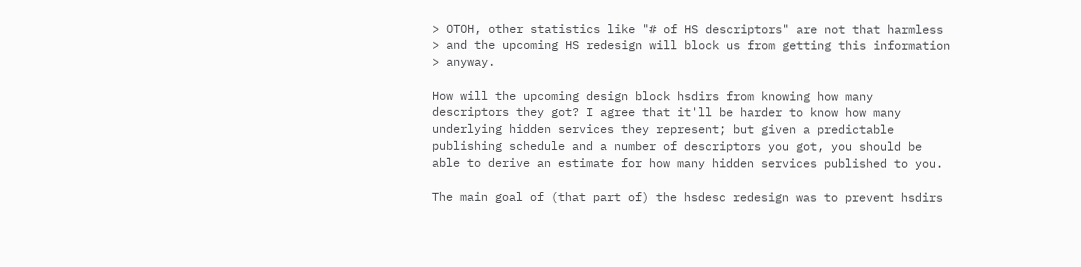> OTOH, other statistics like "# of HS descriptors" are not that harmless
> and the upcoming HS redesign will block us from getting this information
> anyway.

How will the upcoming design block hsdirs from knowing how many
descriptors they got? I agree that it'll be harder to know how many
underlying hidden services they represent; but given a predictable
publishing schedule and a number of descriptors you got, you should be
able to derive an estimate for how many hidden services published to you.

The main goal of (that part of) the hsdesc redesign was to prevent hsdirs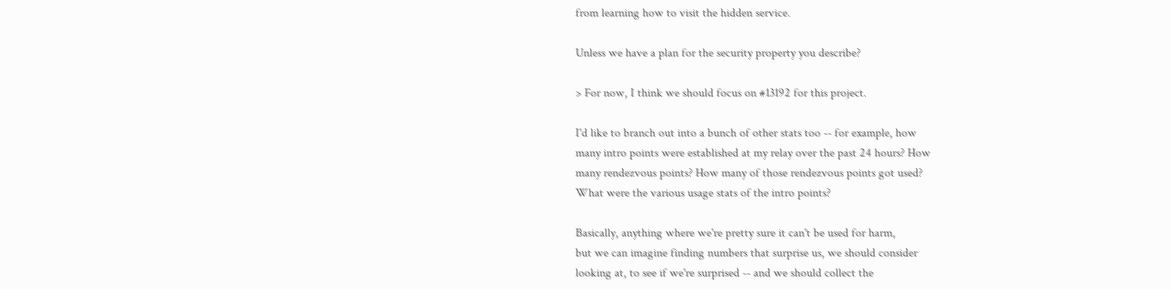from learning how to visit the hidden service.

Unless we have a plan for the security property you describe?

> For now, I think we should focus on #13192 for this project.

I'd like to branch out into a bunch of other stats too -- for example, how
many intro points were established at my relay over the past 24 hours? How
many rendezvous points? How many of those rendezvous points got used?
What were the various usage stats of the intro points?

Basically, anything where we're pretty sure it can't be used for harm,
but we can imagine finding numbers that surprise us, we should consider
looking at, to see if we're surprised -- and we should collect the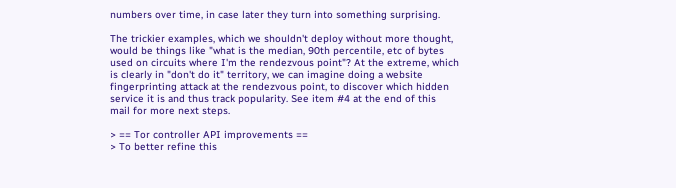numbers over time, in case later they turn into something surprising.

The trickier examples, which we shouldn't deploy without more thought,
would be things like "what is the median, 90th percentile, etc of bytes
used on circuits where I'm the rendezvous point"? At the extreme, which
is clearly in "don't do it" territory, we can imagine doing a website
fingerprinting attack at the rendezvous point, to discover which hidden
service it is and thus track popularity. See item #4 at the end of this
mail for more next steps.

> == Tor controller API improvements ==
> To better refine this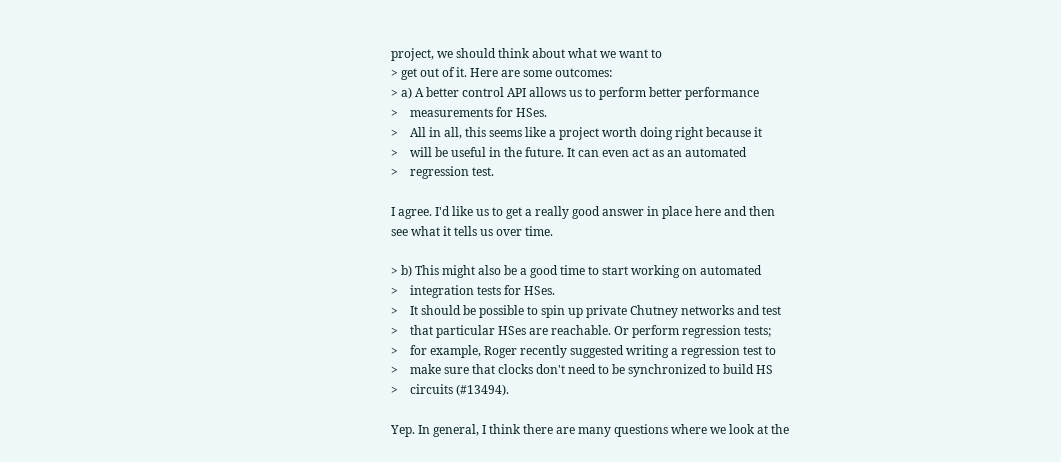project, we should think about what we want to
> get out of it. Here are some outcomes:
> a) A better control API allows us to perform better performance
>    measurements for HSes.
>    All in all, this seems like a project worth doing right because it
>    will be useful in the future. It can even act as an automated
>    regression test.

I agree. I'd like us to get a really good answer in place here and then
see what it tells us over time.

> b) This might also be a good time to start working on automated
>    integration tests for HSes.
>    It should be possible to spin up private Chutney networks and test
>    that particular HSes are reachable. Or perform regression tests;
>    for example, Roger recently suggested writing a regression test to
>    make sure that clocks don't need to be synchronized to build HS
>    circuits (#13494).

Yep. In general, I think there are many questions where we look at the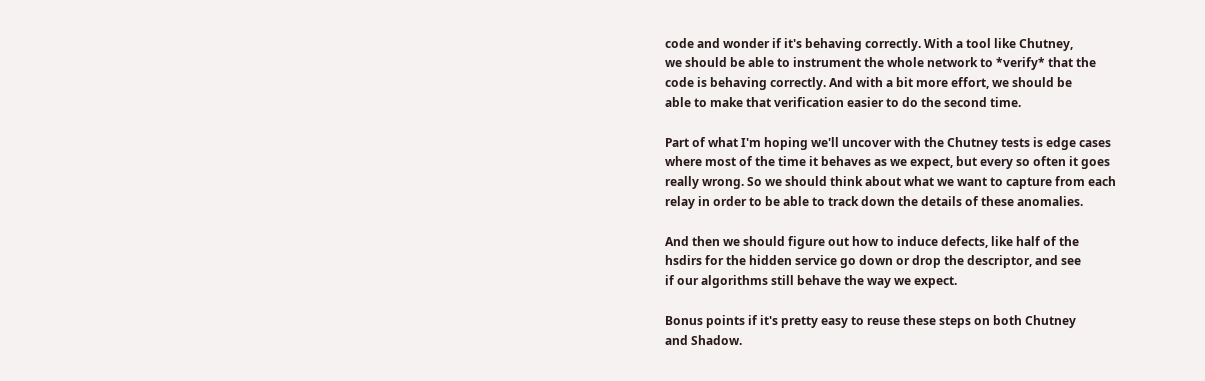code and wonder if it's behaving correctly. With a tool like Chutney,
we should be able to instrument the whole network to *verify* that the
code is behaving correctly. And with a bit more effort, we should be
able to make that verification easier to do the second time.

Part of what I'm hoping we'll uncover with the Chutney tests is edge cases
where most of the time it behaves as we expect, but every so often it goes
really wrong. So we should think about what we want to capture from each
relay in order to be able to track down the details of these anomalies.

And then we should figure out how to induce defects, like half of the
hsdirs for the hidden service go down or drop the descriptor, and see
if our algorithms still behave the way we expect.

Bonus points if it's pretty easy to reuse these steps on both Chutney
and Shadow.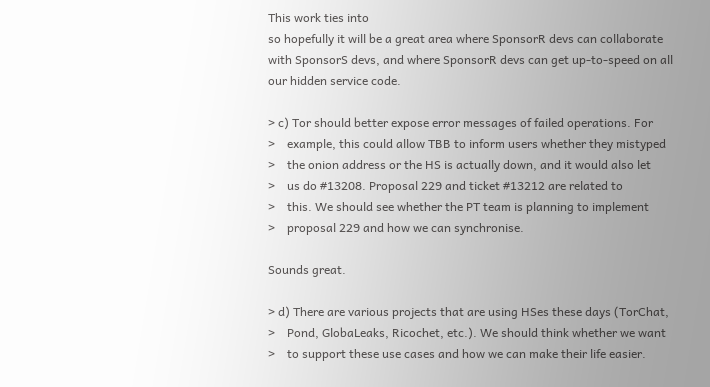This work ties into
so hopefully it will be a great area where SponsorR devs can collaborate
with SponsorS devs, and where SponsorR devs can get up-to-speed on all
our hidden service code.

> c) Tor should better expose error messages of failed operations. For
>    example, this could allow TBB to inform users whether they mistyped
>    the onion address or the HS is actually down, and it would also let
>    us do #13208. Proposal 229 and ticket #13212 are related to
>    this. We should see whether the PT team is planning to implement
>    proposal 229 and how we can synchronise.

Sounds great.

> d) There are various projects that are using HSes these days (TorChat,
>    Pond, GlobaLeaks, Ricochet, etc.). We should think whether we want
>    to support these use cases and how we can make their life easier.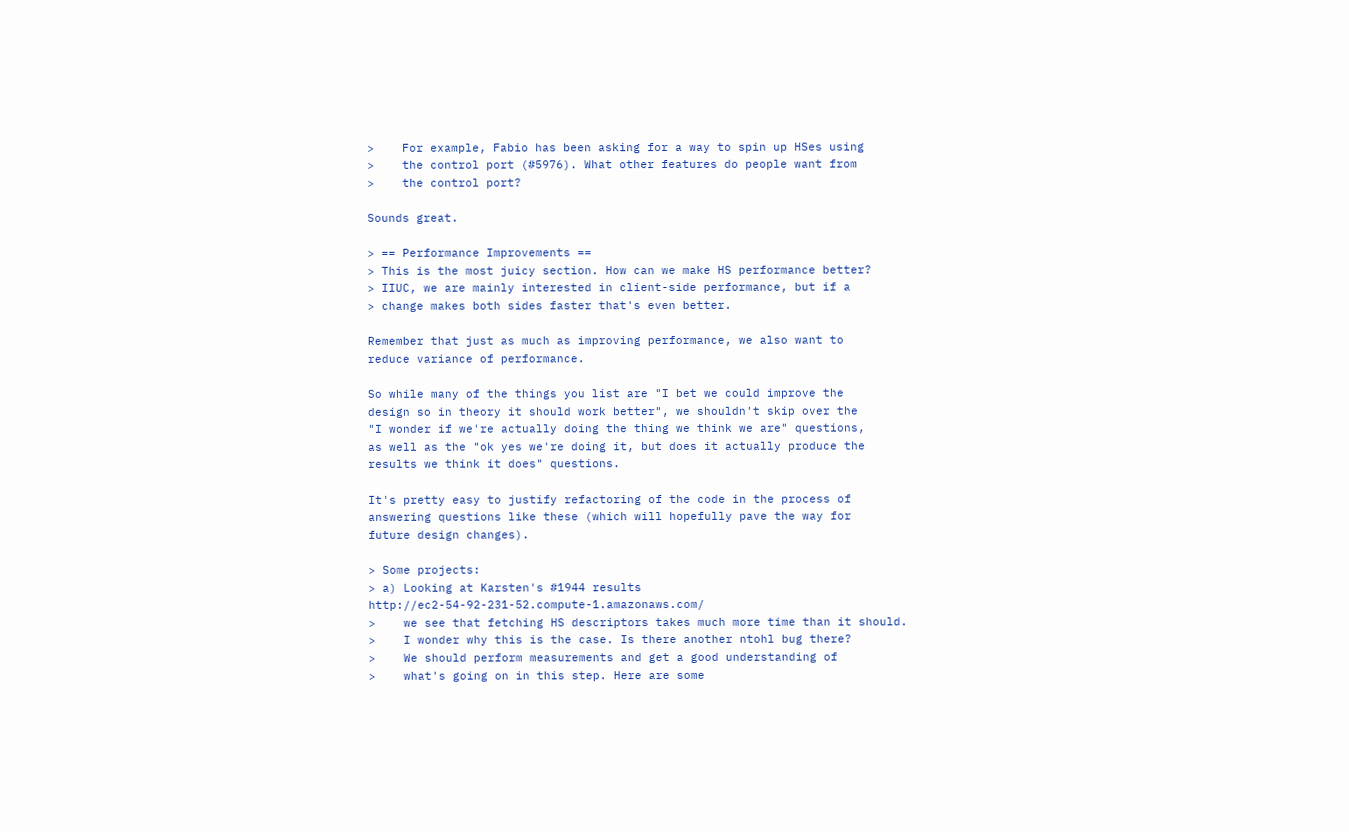>    For example, Fabio has been asking for a way to spin up HSes using
>    the control port (#5976). What other features do people want from
>    the control port?

Sounds great.

> == Performance Improvements ==
> This is the most juicy section. How can we make HS performance better?
> IIUC, we are mainly interested in client-side performance, but if a
> change makes both sides faster that's even better.

Remember that just as much as improving performance, we also want to
reduce variance of performance.

So while many of the things you list are "I bet we could improve the
design so in theory it should work better", we shouldn't skip over the
"I wonder if we're actually doing the thing we think we are" questions,
as well as the "ok yes we're doing it, but does it actually produce the
results we think it does" questions.

It's pretty easy to justify refactoring of the code in the process of
answering questions like these (which will hopefully pave the way for
future design changes).

> Some projects:
> a) Looking at Karsten's #1944 results http://ec2-54-92-231-52.compute-1.amazonaws.com/
>    we see that fetching HS descriptors takes much more time than it should.
>    I wonder why this is the case. Is there another ntohl bug there?
>    We should perform measurements and get a good understanding of
>    what's going on in this step. Here are some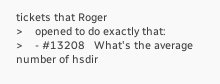tickets that Roger
>    opened to do exactly that:
>    - #13208   What's the average number of hsdir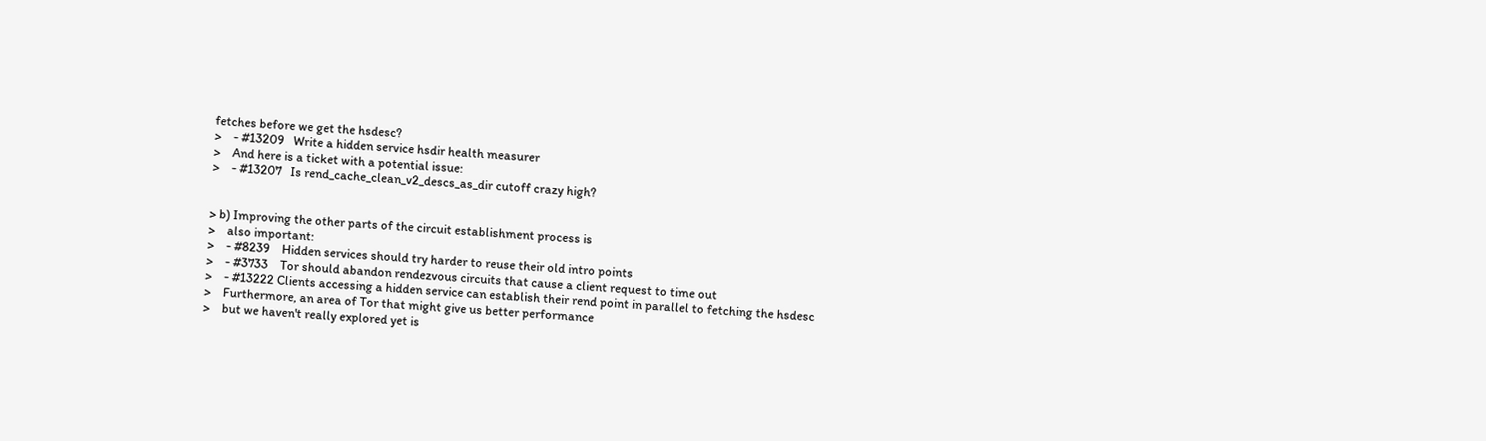fetches before we get the hsdesc?
>    - #13209   Write a hidden service hsdir health measurer
>    And here is a ticket with a potential issue:
>    - #13207   Is rend_cache_clean_v2_descs_as_dir cutoff crazy high?


> b) Improving the other parts of the circuit establishment process is
>    also important:
>    - #8239    Hidden services should try harder to reuse their old intro points
>    - #3733    Tor should abandon rendezvous circuits that cause a client request to time out
>    - #13222 Clients accessing a hidden service can establish their rend point in parallel to fetching the hsdesc
>    Furthermore, an area of Tor that might give us better performance
>    but we haven't really explored yet is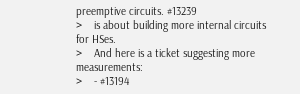preemptive circuits. #13239
>    is about building more internal circuits for HSes.
>    And here is a ticket suggesting more measurements:
>    - #13194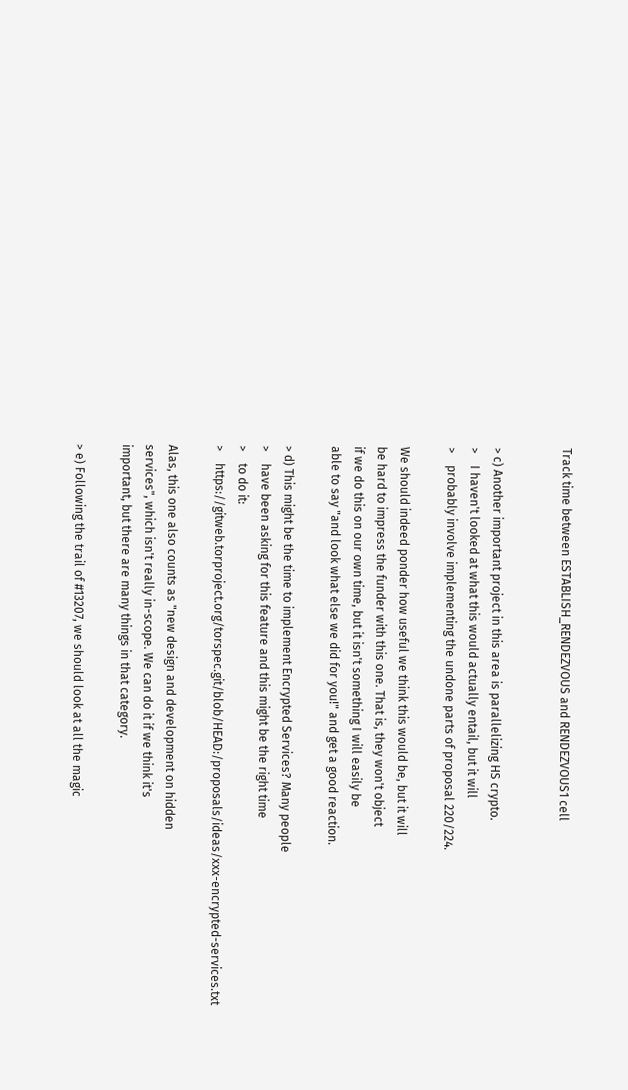Track time between ESTABLISH_RENDEZVOUS and RENDEZVOUS1 cell


> c) Another important project in this area is parallelizing HS crypto.
>    I haven't looked at what this would actually entail, but it will
>    probably involve implementing the undone parts of proposal 220/224.

We should indeed ponder how useful we think this would be, but it will
be hard to impress the funder with this one. That is, they won't object
if we do this on our own time, but it isn't something I will easily be
able to say "and look what else we did for you!" and get a good reaction.

> d) This might be the time to implement Encrypted Services? Many people
>    have been asking for this feature and this might be the right time
>    to do it:
>    https://gitweb.torproject.org/torspec.git/blob/HEAD:/proposals/ideas/xxx-encrypted-services.txt

Alas, this one also counts as "new design and development on hidden
services", which isn't really in-scope. We can do it if we think it's
important, but there are many things in that category.

> e) Following the trail of #13207, we should look at all the magic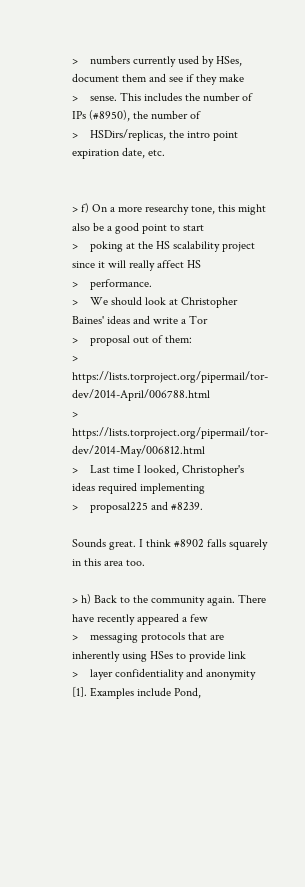>    numbers currently used by HSes, document them and see if they make
>    sense. This includes the number of IPs (#8950), the number of
>    HSDirs/replicas, the intro point expiration date, etc.


> f) On a more researchy tone, this might also be a good point to start
>    poking at the HS scalability project since it will really affect HS
>    performance.
>    We should look at Christopher Baines' ideas and write a Tor
>    proposal out of them:
>    https://lists.torproject.org/pipermail/tor-dev/2014-April/006788.html
>    https://lists.torproject.org/pipermail/tor-dev/2014-May/006812.html
>    Last time I looked, Christopher's ideas required implementing
>    proposal225 and #8239.

Sounds great. I think #8902 falls squarely in this area too.

> h) Back to the community again. There have recently appeared a few
>    messaging protocols that are inherently using HSes to provide link
>    layer confidentiality and anonymity [1]. Examples include Pond,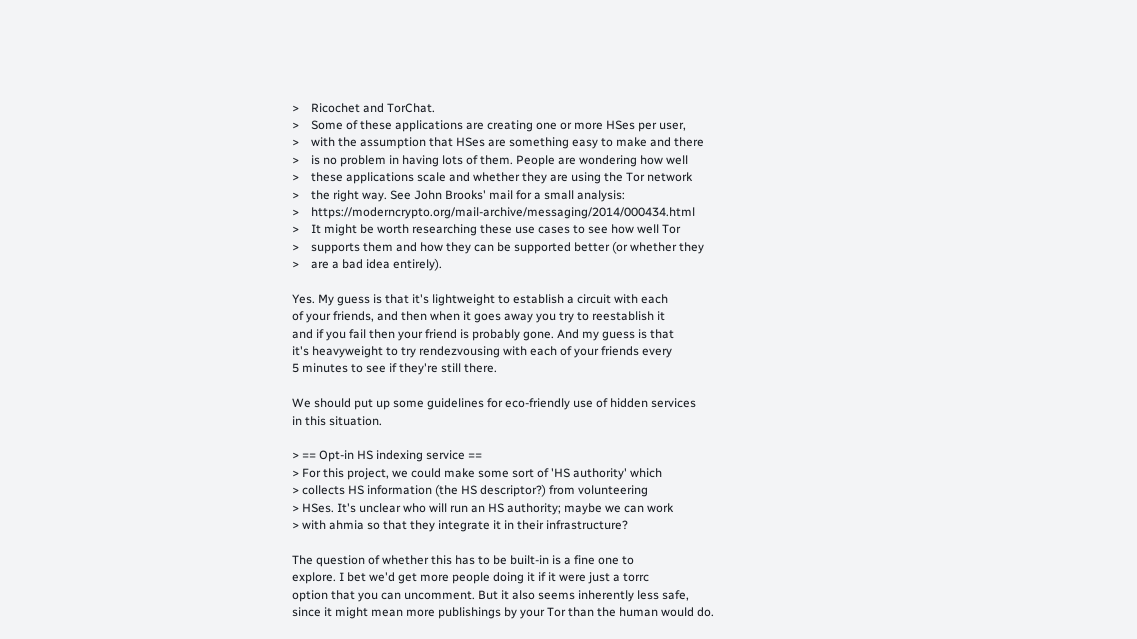>    Ricochet and TorChat.
>    Some of these applications are creating one or more HSes per user,
>    with the assumption that HSes are something easy to make and there
>    is no problem in having lots of them. People are wondering how well
>    these applications scale and whether they are using the Tor network
>    the right way. See John Brooks' mail for a small analysis:
>    https://moderncrypto.org/mail-archive/messaging/2014/000434.html
>    It might be worth researching these use cases to see how well Tor
>    supports them and how they can be supported better (or whether they
>    are a bad idea entirely).

Yes. My guess is that it's lightweight to establish a circuit with each
of your friends, and then when it goes away you try to reestablish it
and if you fail then your friend is probably gone. And my guess is that
it's heavyweight to try rendezvousing with each of your friends every
5 minutes to see if they're still there.

We should put up some guidelines for eco-friendly use of hidden services
in this situation.

> == Opt-in HS indexing service ==
> For this project, we could make some sort of 'HS authority' which
> collects HS information (the HS descriptor?) from volunteering
> HSes. It's unclear who will run an HS authority; maybe we can work
> with ahmia so that they integrate it in their infrastructure?

The question of whether this has to be built-in is a fine one to
explore. I bet we'd get more people doing it if it were just a torrc
option that you can uncomment. But it also seems inherently less safe,
since it might mean more publishings by your Tor than the human would do.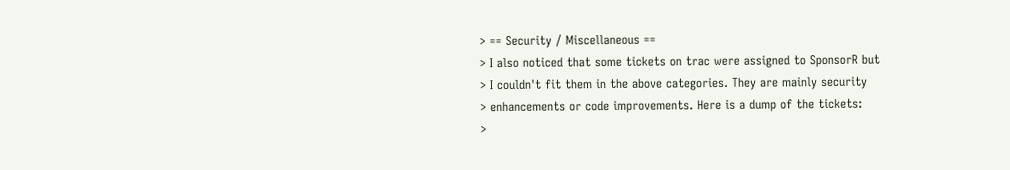> == Security / Miscellaneous ==
> I also noticed that some tickets on trac were assigned to SponsorR but
> I couldn't fit them in the above categories. They are mainly security
> enhancements or code improvements. Here is a dump of the tickets:
>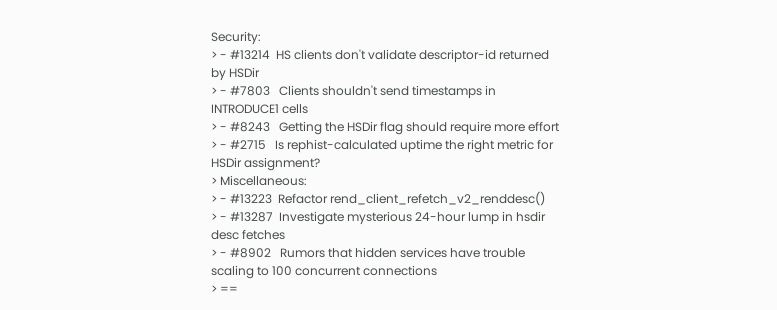Security:
> - #13214  HS clients don't validate descriptor-id returned by HSDir
> - #7803   Clients shouldn't send timestamps in INTRODUCE1 cells
> - #8243   Getting the HSDir flag should require more effort
> - #2715   Is rephist-calculated uptime the right metric for HSDir assignment?
> Miscellaneous:
> - #13223  Refactor rend_client_refetch_v2_renddesc()
> - #13287  Investigate mysterious 24-hour lump in hsdir desc fetches
> - #8902   Rumors that hidden services have trouble scaling to 100 concurrent connections
> ==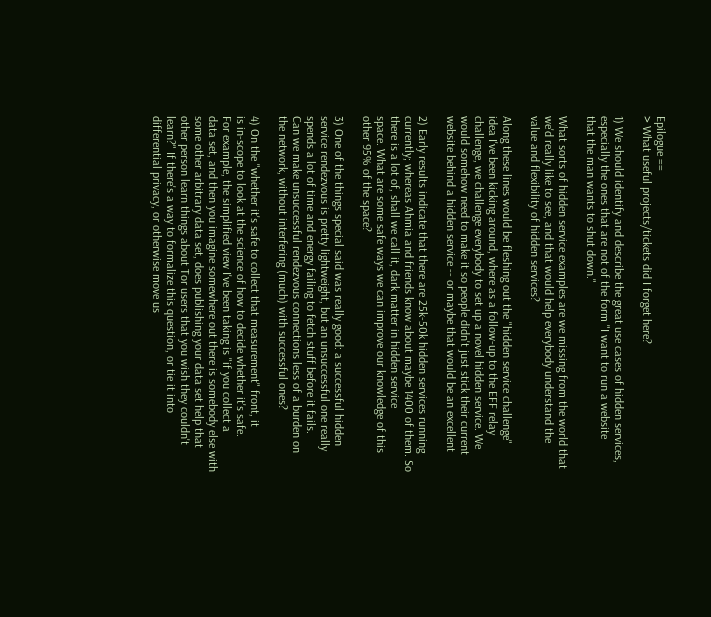Epilogue ==
> What useful projects/tickets did I forget here?

1) We should identify and describe the great use cases of hidden services,
especially the ones that are not of the form "I want to run a website
that the man wants to shut down."

What sorts of hidden service examples are we missing from the world that
we'd really like to see, and that would help everybody understand the
value and flexibility of hidden services?

Along these lines would be fleshing out the "hidden service challenge"
idea I've been kicking around, where as a follow-up to the EFF relay
challenge, we challenge everybody to set up a novel hidden service. We
would somehow need to make it so people didn't just stick their current
website behind a hidden service -- or maybe that would be an excellent

2) Early results indicate that there are 25k-50k hidden services running
currently; whereas Ahmia and friends know about maybe 1400 of them. So
there is a lot of, shall we call it, dark matter in hidden service
space. What are some safe ways we can improve our knowledge of this
other 95% of the space?

3) One of the things special said was really good: a successful hidden
service rendezvous is pretty lightweight, but an unsuccessful one really
spends a lot of time and energy failing to fetch stuff before it fails.
Can we make unsuccessful rendezvous connections less of a burden on
the network, without interfering (much) with successful ones?

4) On the "whether it's safe to collect that measurement" front, it
is in-scope to look at the science of how to decide whether it's safe.
For example, the simplified view I've been taking is "if you collect a
data set, and then you imagine somewhere out there is somebody else with
some other arbitrary data set, does publishing your data set help that
other person learn things about Tor users that you wish they couldn't
learn?" If there's a way to formalize this question, or tie it into
differential privacy, or otherwise move us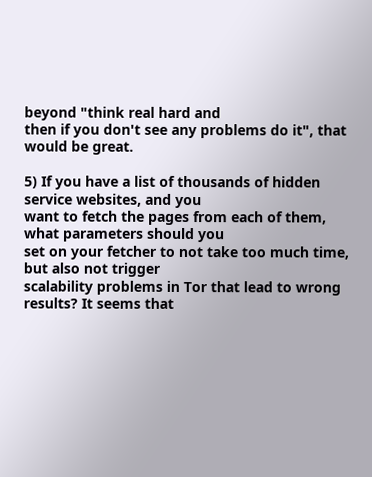beyond "think real hard and
then if you don't see any problems do it", that would be great.

5) If you have a list of thousands of hidden service websites, and you
want to fetch the pages from each of them, what parameters should you
set on your fetcher to not take too much time, but also not trigger
scalability problems in Tor that lead to wrong results? It seems that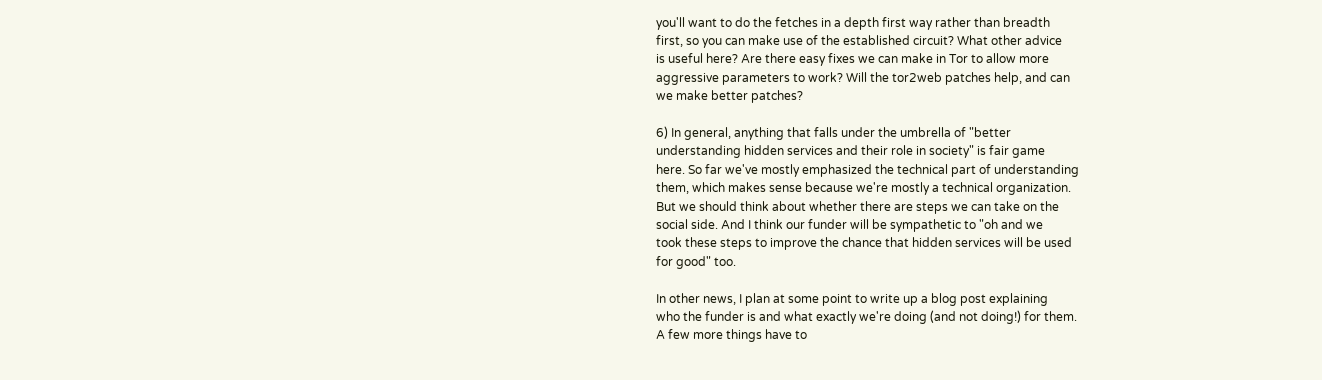you'll want to do the fetches in a depth first way rather than breadth
first, so you can make use of the established circuit? What other advice
is useful here? Are there easy fixes we can make in Tor to allow more
aggressive parameters to work? Will the tor2web patches help, and can
we make better patches?

6) In general, anything that falls under the umbrella of "better
understanding hidden services and their role in society" is fair game
here. So far we've mostly emphasized the technical part of understanding
them, which makes sense because we're mostly a technical organization.
But we should think about whether there are steps we can take on the
social side. And I think our funder will be sympathetic to "oh and we
took these steps to improve the chance that hidden services will be used
for good" too.

In other news, I plan at some point to write up a blog post explaining
who the funder is and what exactly we're doing (and not doing!) for them.
A few more things have to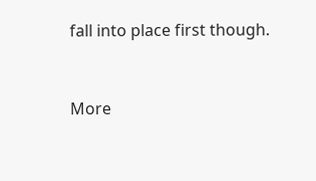fall into place first though.


More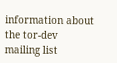information about the tor-dev mailing list